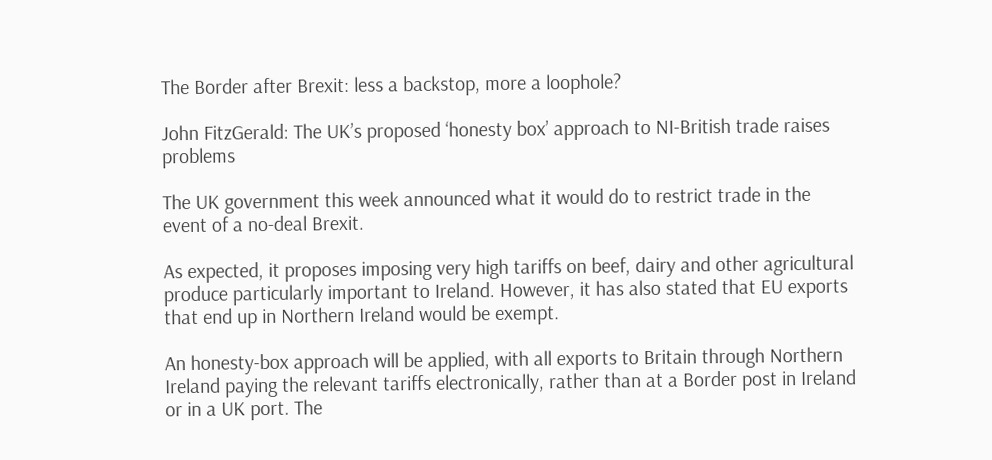The Border after Brexit: less a backstop, more a loophole?

John FitzGerald: The UK’s proposed ‘honesty box’ approach to NI-British trade raises problems

The UK government this week announced what it would do to restrict trade in the event of a no-deal Brexit.

As expected, it proposes imposing very high tariffs on beef, dairy and other agricultural produce particularly important to Ireland. However, it has also stated that EU exports that end up in Northern Ireland would be exempt.

An honesty-box approach will be applied, with all exports to Britain through Northern Ireland paying the relevant tariffs electronically, rather than at a Border post in Ireland or in a UK port. The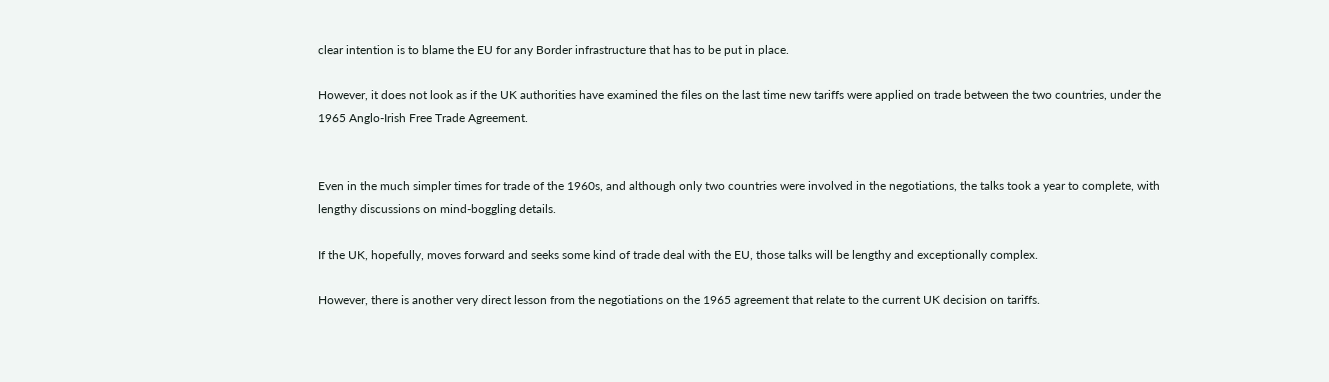clear intention is to blame the EU for any Border infrastructure that has to be put in place.

However, it does not look as if the UK authorities have examined the files on the last time new tariffs were applied on trade between the two countries, under the 1965 Anglo-Irish Free Trade Agreement.


Even in the much simpler times for trade of the 1960s, and although only two countries were involved in the negotiations, the talks took a year to complete, with lengthy discussions on mind-boggling details.

If the UK, hopefully, moves forward and seeks some kind of trade deal with the EU, those talks will be lengthy and exceptionally complex.

However, there is another very direct lesson from the negotiations on the 1965 agreement that relate to the current UK decision on tariffs.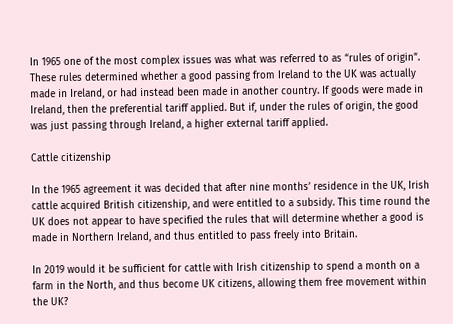In 1965 one of the most complex issues was what was referred to as “rules of origin”. These rules determined whether a good passing from Ireland to the UK was actually made in Ireland, or had instead been made in another country. If goods were made in Ireland, then the preferential tariff applied. But if, under the rules of origin, the good was just passing through Ireland, a higher external tariff applied.

Cattle citizenship

In the 1965 agreement it was decided that after nine months’ residence in the UK, Irish cattle acquired British citizenship, and were entitled to a subsidy. This time round the UK does not appear to have specified the rules that will determine whether a good is made in Northern Ireland, and thus entitled to pass freely into Britain.

In 2019 would it be sufficient for cattle with Irish citizenship to spend a month on a farm in the North, and thus become UK citizens, allowing them free movement within the UK?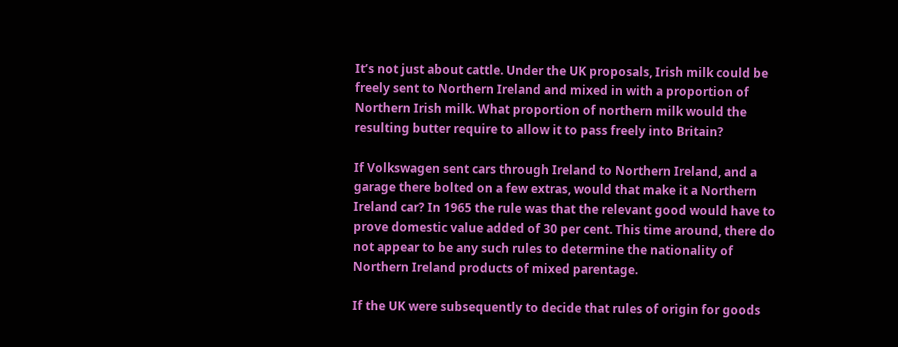It’s not just about cattle. Under the UK proposals, Irish milk could be freely sent to Northern Ireland and mixed in with a proportion of Northern Irish milk. What proportion of northern milk would the resulting butter require to allow it to pass freely into Britain?

If Volkswagen sent cars through Ireland to Northern Ireland, and a garage there bolted on a few extras, would that make it a Northern Ireland car? In 1965 the rule was that the relevant good would have to prove domestic value added of 30 per cent. This time around, there do not appear to be any such rules to determine the nationality of Northern Ireland products of mixed parentage.

If the UK were subsequently to decide that rules of origin for goods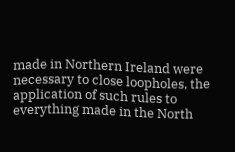made in Northern Ireland were necessary to close loopholes, the application of such rules to everything made in the North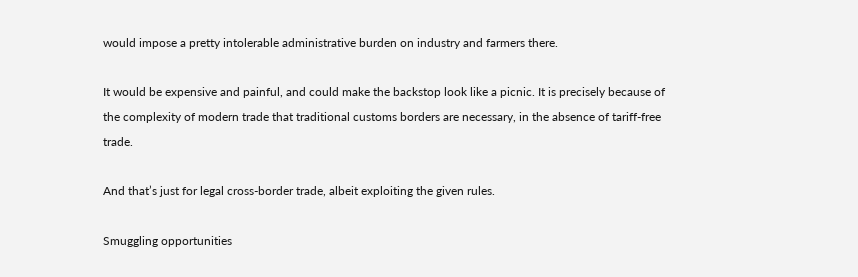would impose a pretty intolerable administrative burden on industry and farmers there.

It would be expensive and painful, and could make the backstop look like a picnic. It is precisely because of the complexity of modern trade that traditional customs borders are necessary, in the absence of tariff-free trade.

And that’s just for legal cross-border trade, albeit exploiting the given rules.

Smuggling opportunities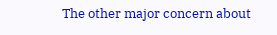The other major concern about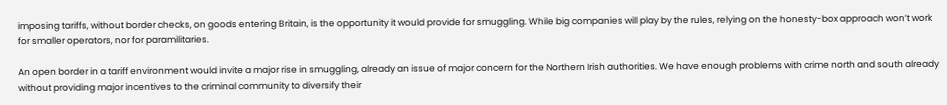imposing tariffs, without border checks, on goods entering Britain, is the opportunity it would provide for smuggling. While big companies will play by the rules, relying on the honesty-box approach won’t work for smaller operators, nor for paramilitaries.

An open border in a tariff environment would invite a major rise in smuggling, already an issue of major concern for the Northern Irish authorities. We have enough problems with crime north and south already without providing major incentives to the criminal community to diversify their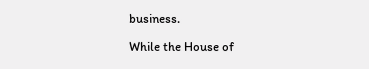business.

While the House of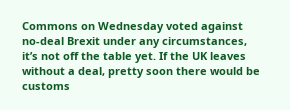Commons on Wednesday voted against no-deal Brexit under any circumstances, it’s not off the table yet. If the UK leaves without a deal, pretty soon there would be customs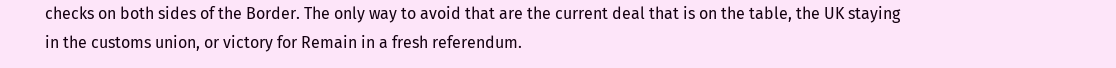checks on both sides of the Border. The only way to avoid that are the current deal that is on the table, the UK staying in the customs union, or victory for Remain in a fresh referendum.